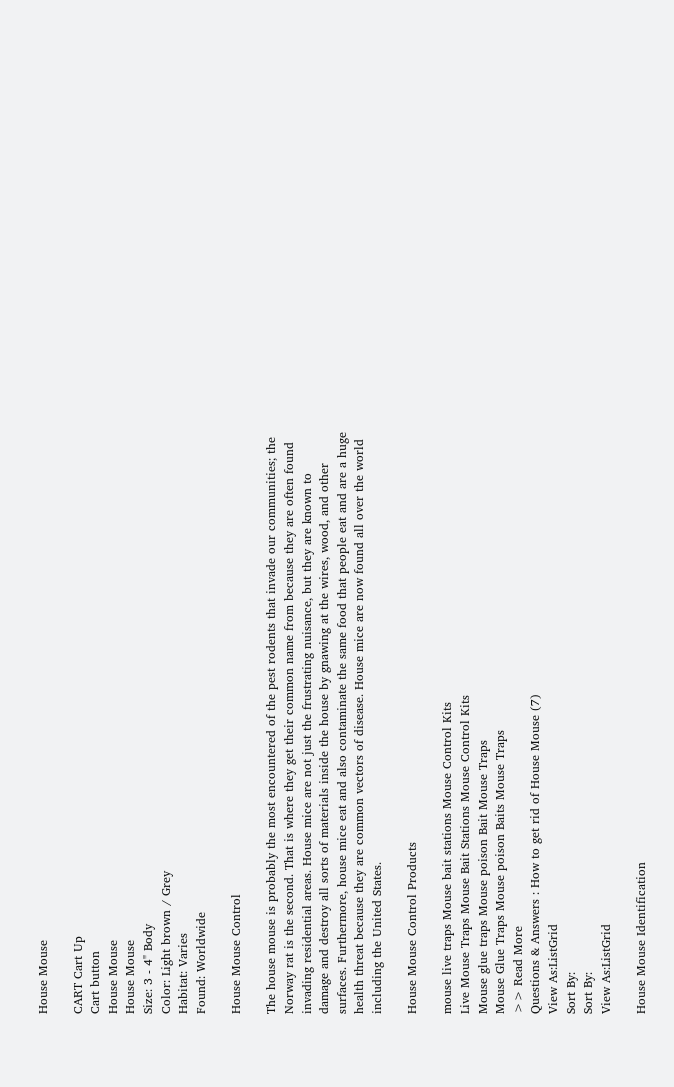House Mouse

CART Cart Up
Cart button
House Mouse
House Mouse
Size: 3 - 4" Body
Color: Light brown / Grey
Habitat: Varies
Found: Worldwide

House Mouse Control

The house mouse is probably the most encountered of the pest rodents that invade our communities; the Norway rat is the second. That is where they get their common name from because they are often found invading residential areas. House mice are not just the frustrating nuisance, but they are known to damage and destroy all sorts of materials inside the house by gnawing at the wires, wood, and other surfaces. Furthermore, house mice eat and also contaminate the same food that people eat and are a huge health threat because they are common vectors of disease. House mice are now found all over the world including the United States.

House Mouse Control Products

mouse live traps Mouse bait stations Mouse Control Kits
Live Mouse Traps Mouse Bait Stations Mouse Control Kits
Mouse glue traps Mouse poison Bait Mouse Traps
Mouse Glue Traps Mouse poison Baits Mouse Traps
>> Read More
Questions & Answers : How to get rid of House Mouse (7)
View As:ListGrid
Sort By:
Sort By:
View As:ListGrid

House Mouse Identification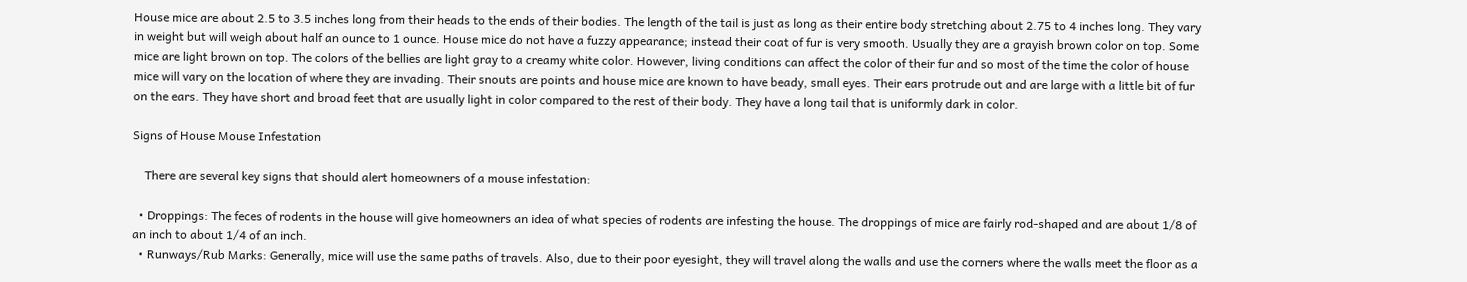House mice are about 2.5 to 3.5 inches long from their heads to the ends of their bodies. The length of the tail is just as long as their entire body stretching about 2.75 to 4 inches long. They vary in weight but will weigh about half an ounce to 1 ounce. House mice do not have a fuzzy appearance; instead their coat of fur is very smooth. Usually they are a grayish brown color on top. Some mice are light brown on top. The colors of the bellies are light gray to a creamy white color. However, living conditions can affect the color of their fur and so most of the time the color of house mice will vary on the location of where they are invading. Their snouts are points and house mice are known to have beady, small eyes. Their ears protrude out and are large with a little bit of fur on the ears. They have short and broad feet that are usually light in color compared to the rest of their body. They have a long tail that is uniformly dark in color.

Signs of House Mouse Infestation

    There are several key signs that should alert homeowners of a mouse infestation:

  • Droppings: The feces of rodents in the house will give homeowners an idea of what species of rodents are infesting the house. The droppings of mice are fairly rod-shaped and are about 1/8 of an inch to about 1/4 of an inch.
  • Runways/Rub Marks: Generally, mice will use the same paths of travels. Also, due to their poor eyesight, they will travel along the walls and use the corners where the walls meet the floor as a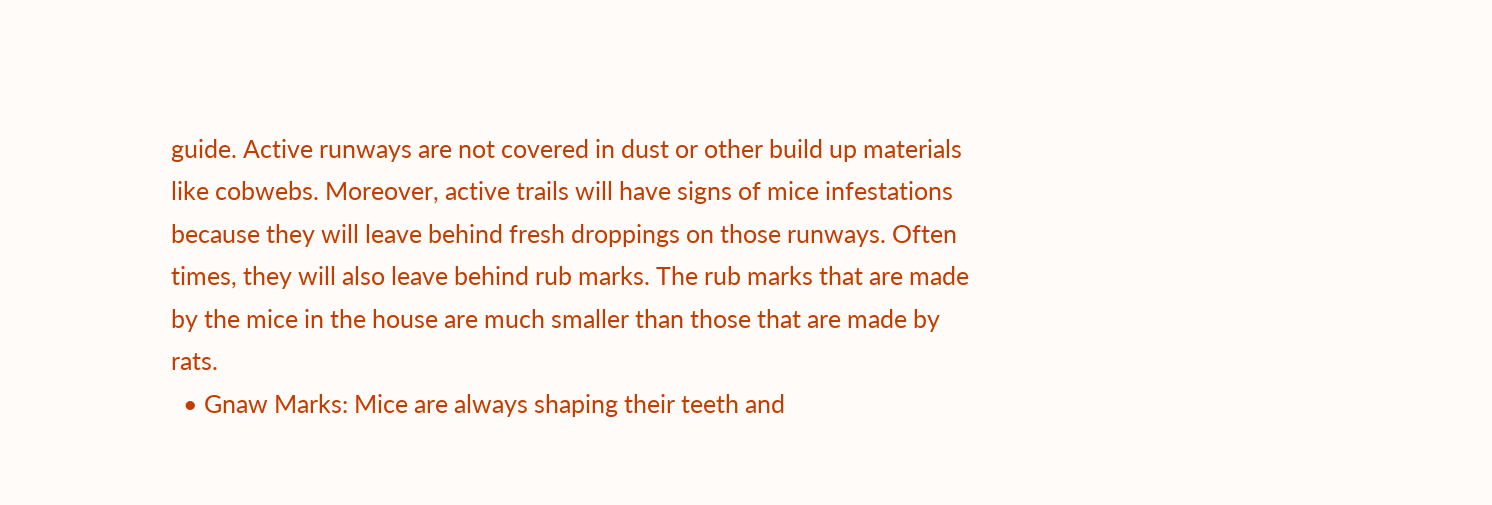guide. Active runways are not covered in dust or other build up materials like cobwebs. Moreover, active trails will have signs of mice infestations because they will leave behind fresh droppings on those runways. Often times, they will also leave behind rub marks. The rub marks that are made by the mice in the house are much smaller than those that are made by rats.
  • Gnaw Marks: Mice are always shaping their teeth and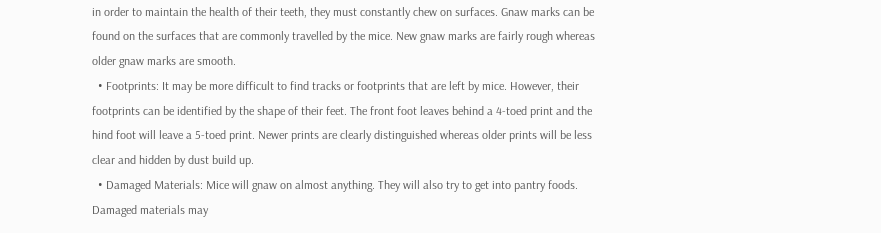in order to maintain the health of their teeth, they must constantly chew on surfaces. Gnaw marks can be found on the surfaces that are commonly travelled by the mice. New gnaw marks are fairly rough whereas older gnaw marks are smooth.
  • Footprints: It may be more difficult to find tracks or footprints that are left by mice. However, their footprints can be identified by the shape of their feet. The front foot leaves behind a 4-toed print and the hind foot will leave a 5-toed print. Newer prints are clearly distinguished whereas older prints will be less clear and hidden by dust build up.
  • Damaged Materials: Mice will gnaw on almost anything. They will also try to get into pantry foods. Damaged materials may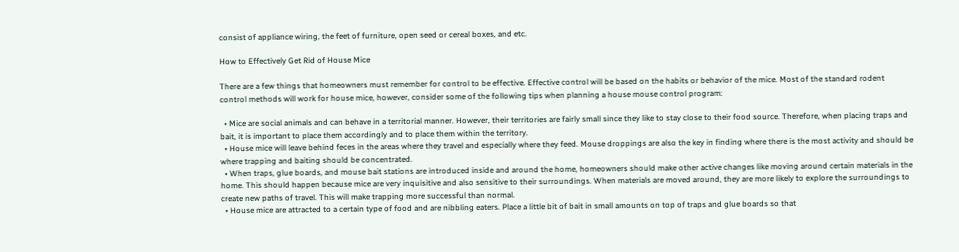consist of appliance wiring, the feet of furniture, open seed or cereal boxes, and etc.

How to Effectively Get Rid of House Mice

There are a few things that homeowners must remember for control to be effective. Effective control will be based on the habits or behavior of the mice. Most of the standard rodent control methods will work for house mice, however, consider some of the following tips when planning a house mouse control program:

  • Mice are social animals and can behave in a territorial manner. However, their territories are fairly small since they like to stay close to their food source. Therefore, when placing traps and bait, it is important to place them accordingly and to place them within the territory.
  • House mice will leave behind feces in the areas where they travel and especially where they feed. Mouse droppings are also the key in finding where there is the most activity and should be where trapping and baiting should be concentrated.
  • When traps, glue boards, and mouse bait stations are introduced inside and around the home, homeowners should make other active changes like moving around certain materials in the home. This should happen because mice are very inquisitive and also sensitive to their surroundings. When materials are moved around, they are more likely to explore the surroundings to create new paths of travel. This will make trapping more successful than normal.
  • House mice are attracted to a certain type of food and are nibbling eaters. Place a little bit of bait in small amounts on top of traps and glue boards so that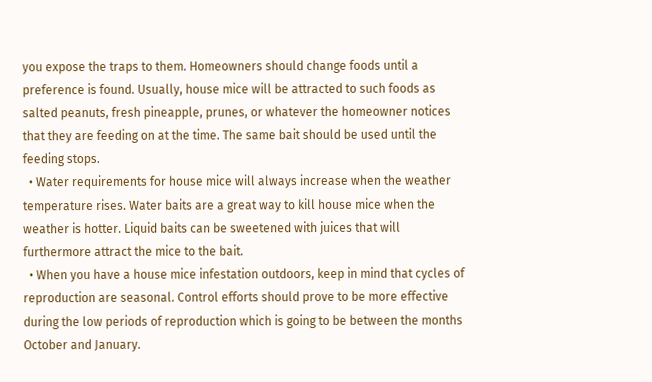you expose the traps to them. Homeowners should change foods until a preference is found. Usually, house mice will be attracted to such foods as salted peanuts, fresh pineapple, prunes, or whatever the homeowner notices that they are feeding on at the time. The same bait should be used until the feeding stops.
  • Water requirements for house mice will always increase when the weather temperature rises. Water baits are a great way to kill house mice when the weather is hotter. Liquid baits can be sweetened with juices that will furthermore attract the mice to the bait.
  • When you have a house mice infestation outdoors, keep in mind that cycles of reproduction are seasonal. Control efforts should prove to be more effective during the low periods of reproduction which is going to be between the months October and January.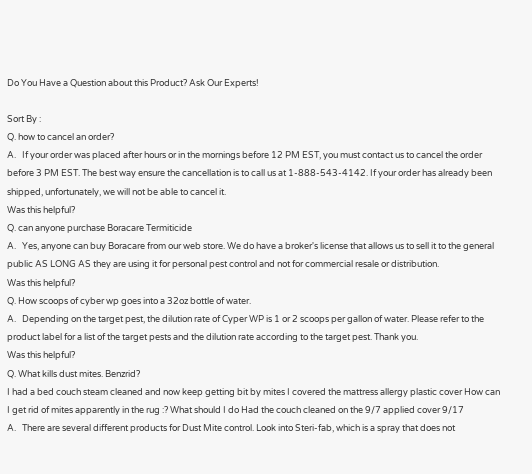Do You Have a Question about this Product? Ask Our Experts!

Sort By :
Q. how to cancel an order?
A.   If your order was placed after hours or in the mornings before 12 PM EST, you must contact us to cancel the order before 3 PM EST. The best way ensure the cancellation is to call us at 1-888-543-4142. If your order has already been shipped, unfortunately, we will not be able to cancel it.
Was this helpful?
Q. can anyone purchase Boracare Termiticide
A.   Yes, anyone can buy Boracare from our web store. We do have a broker's license that allows us to sell it to the general public AS LONG AS they are using it for personal pest control and not for commercial resale or distribution.
Was this helpful?
Q. How scoops of cyber wp goes into a 32oz bottle of water.
A.   Depending on the target pest, the dilution rate of Cyper WP is 1 or 2 scoops per gallon of water. Please refer to the product label for a list of the target pests and the dilution rate according to the target pest. Thank you.
Was this helpful?
Q. What kills dust mites. Benzrid?
I had a bed couch steam cleaned and now keep getting bit by mites I covered the mattress allergy plastic cover How can I get rid of mites apparently in the rug :? What should I do Had the couch cleaned on the 9/7 applied cover 9/17
A.   There are several different products for Dust Mite control. Look into Steri-fab, which is a spray that does not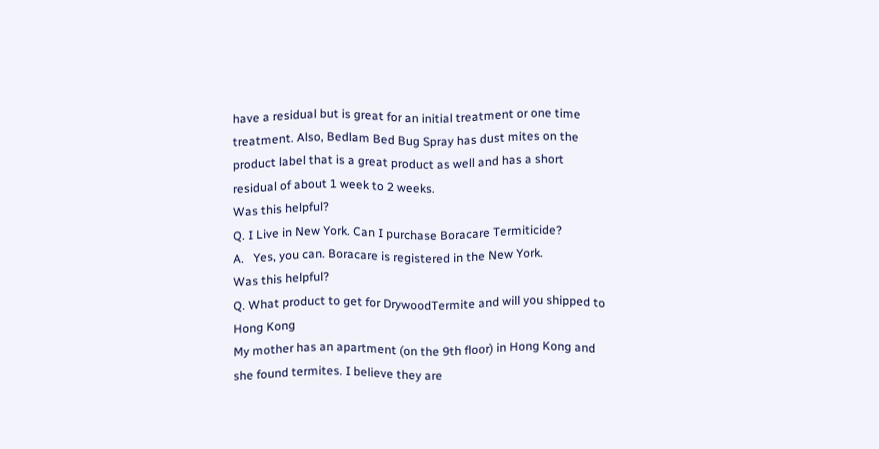have a residual but is great for an initial treatment or one time treatment. Also, Bedlam Bed Bug Spray has dust mites on the product label that is a great product as well and has a short residual of about 1 week to 2 weeks.
Was this helpful?
Q. I Live in New York. Can I purchase Boracare Termiticide?
A.   Yes, you can. Boracare is registered in the New York.
Was this helpful?
Q. What product to get for DrywoodTermite and will you shipped to Hong Kong
My mother has an apartment (on the 9th floor) in Hong Kong and she found termites. I believe they are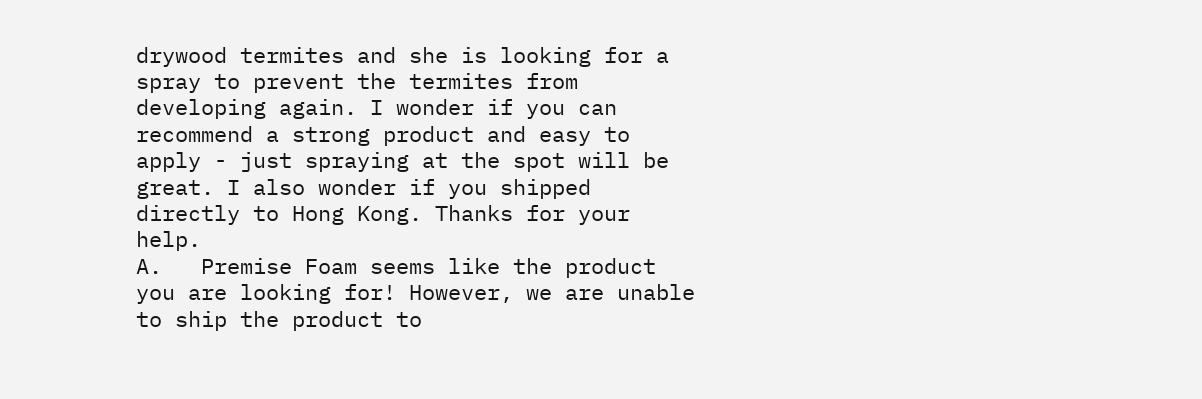drywood termites and she is looking for a spray to prevent the termites from developing again. I wonder if you can recommend a strong product and easy to apply - just spraying at the spot will be great. I also wonder if you shipped directly to Hong Kong. Thanks for your help.
A.   Premise Foam seems like the product you are looking for! However, we are unable to ship the product to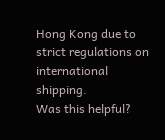Hong Kong due to strict regulations on international shipping.
Was this helpful?